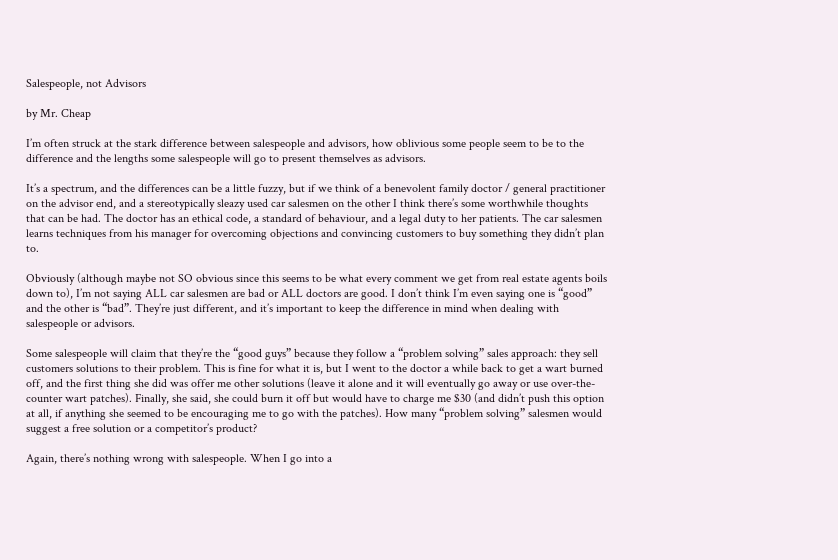Salespeople, not Advisors

by Mr. Cheap

I’m often struck at the stark difference between salespeople and advisors, how oblivious some people seem to be to the difference and the lengths some salespeople will go to present themselves as advisors.

It’s a spectrum, and the differences can be a little fuzzy, but if we think of a benevolent family doctor / general practitioner on the advisor end, and a stereotypically sleazy used car salesmen on the other I think there’s some worthwhile thoughts that can be had. The doctor has an ethical code, a standard of behaviour, and a legal duty to her patients. The car salesmen learns techniques from his manager for overcoming objections and convincing customers to buy something they didn’t plan to.

Obviously (although maybe not SO obvious since this seems to be what every comment we get from real estate agents boils down to), I’m not saying ALL car salesmen are bad or ALL doctors are good. I don’t think I’m even saying one is “good” and the other is “bad”. They’re just different, and it’s important to keep the difference in mind when dealing with salespeople or advisors.

Some salespeople will claim that they’re the “good guys” because they follow a “problem solving” sales approach: they sell customers solutions to their problem. This is fine for what it is, but I went to the doctor a while back to get a wart burned off, and the first thing she did was offer me other solutions (leave it alone and it will eventually go away or use over-the-counter wart patches). Finally, she said, she could burn it off but would have to charge me $30 (and didn’t push this option at all, if anything she seemed to be encouraging me to go with the patches). How many “problem solving” salesmen would suggest a free solution or a competitor’s product?

Again, there’s nothing wrong with salespeople. When I go into a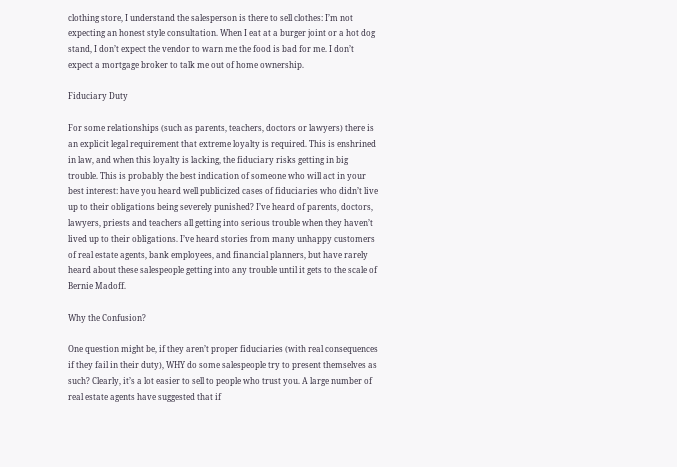clothing store, I understand the salesperson is there to sell clothes: I’m not expecting an honest style consultation. When I eat at a burger joint or a hot dog stand, I don’t expect the vendor to warn me the food is bad for me. I don’t expect a mortgage broker to talk me out of home ownership.

Fiduciary Duty

For some relationships (such as parents, teachers, doctors or lawyers) there is an explicit legal requirement that extreme loyalty is required. This is enshrined in law, and when this loyalty is lacking, the fiduciary risks getting in big trouble. This is probably the best indication of someone who will act in your best interest: have you heard well publicized cases of fiduciaries who didn’t live up to their obligations being severely punished? I’ve heard of parents, doctors, lawyers, priests and teachers all getting into serious trouble when they haven’t lived up to their obligations. I’ve heard stories from many unhappy customers of real estate agents, bank employees, and financial planners, but have rarely heard about these salespeople getting into any trouble until it gets to the scale of Bernie Madoff.

Why the Confusion?

One question might be, if they aren’t proper fiduciaries (with real consequences if they fail in their duty), WHY do some salespeople try to present themselves as such? Clearly, it’s a lot easier to sell to people who trust you. A large number of real estate agents have suggested that if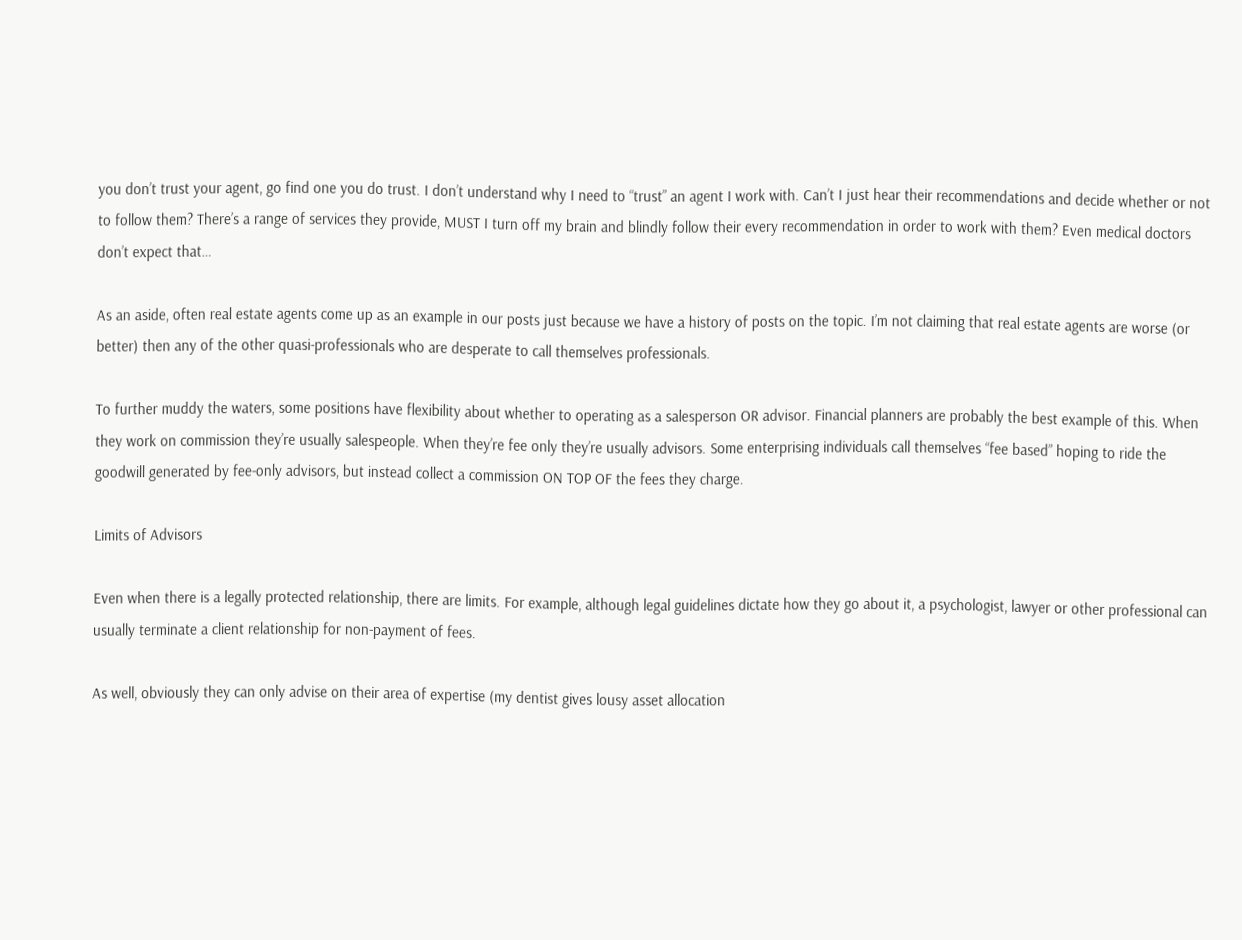you don’t trust your agent, go find one you do trust. I don’t understand why I need to “trust” an agent I work with. Can’t I just hear their recommendations and decide whether or not to follow them? There’s a range of services they provide, MUST I turn off my brain and blindly follow their every recommendation in order to work with them? Even medical doctors don’t expect that…

As an aside, often real estate agents come up as an example in our posts just because we have a history of posts on the topic. I’m not claiming that real estate agents are worse (or better) then any of the other quasi-professionals who are desperate to call themselves professionals.

To further muddy the waters, some positions have flexibility about whether to operating as a salesperson OR advisor. Financial planners are probably the best example of this. When they work on commission they’re usually salespeople. When they’re fee only they’re usually advisors. Some enterprising individuals call themselves “fee based” hoping to ride the goodwill generated by fee-only advisors, but instead collect a commission ON TOP OF the fees they charge.

Limits of Advisors

Even when there is a legally protected relationship, there are limits. For example, although legal guidelines dictate how they go about it, a psychologist, lawyer or other professional can usually terminate a client relationship for non-payment of fees.

As well, obviously they can only advise on their area of expertise (my dentist gives lousy asset allocation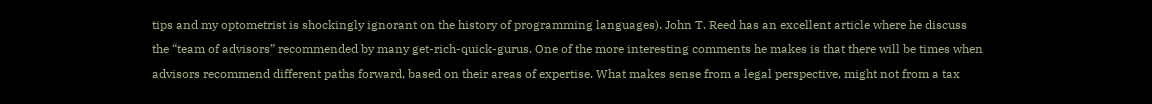tips and my optometrist is shockingly ignorant on the history of programming languages). John T. Reed has an excellent article where he discuss the “team of advisors” recommended by many get-rich-quick-gurus. One of the more interesting comments he makes is that there will be times when advisors recommend different paths forward, based on their areas of expertise. What makes sense from a legal perspective, might not from a tax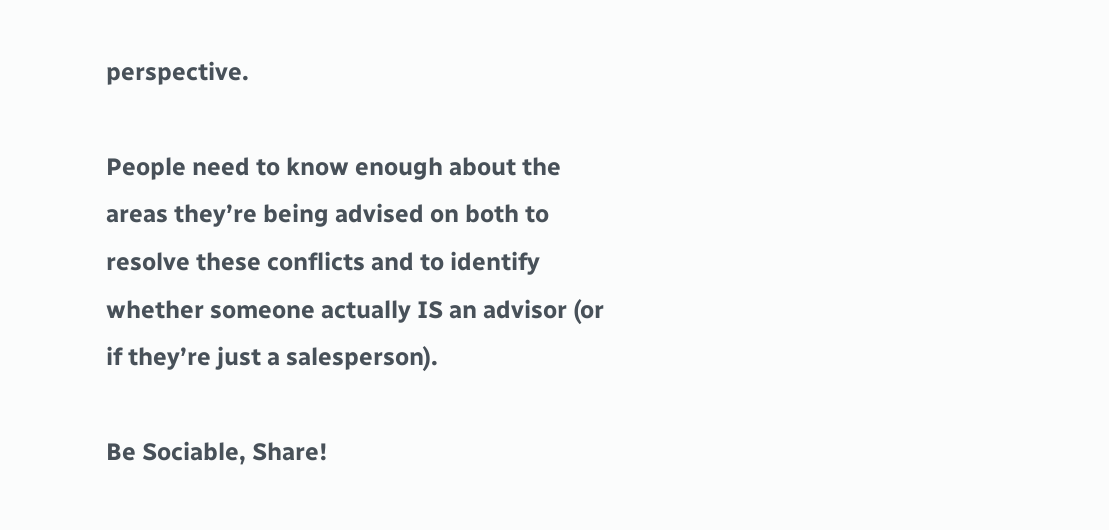perspective.

People need to know enough about the areas they’re being advised on both to resolve these conflicts and to identify whether someone actually IS an advisor (or if they’re just a salesperson).

Be Sociable, Share!